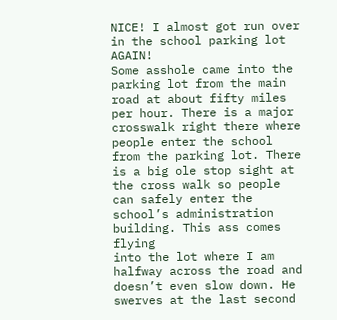NICE! I almost got run over in the school parking lot AGAIN!
Some asshole came into the parking lot from the main road at about fifty miles
per hour. There is a major crosswalk right there where people enter the school
from the parking lot. There is a big ole stop sight at the cross walk so people
can safely enter the school’s administration building. This ass comes flying
into the lot where I am halfway across the road and doesn’t even slow down. He
swerves at the last second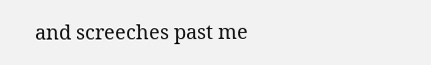and screeches past me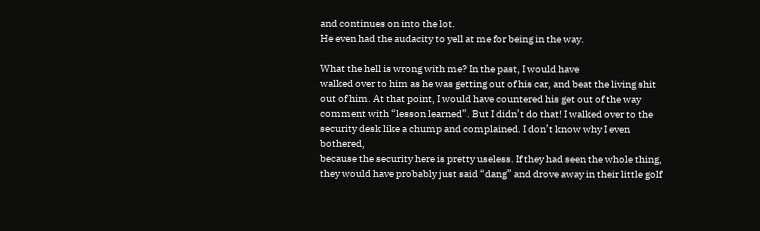and continues on into the lot.
He even had the audacity to yell at me for being in the way.

What the hell is wrong with me? In the past, I would have
walked over to him as he was getting out of his car, and beat the living shit
out of him. At that point, I would have countered his get out of the way
comment with “lesson learned”. But I didn’t do that! I walked over to the
security desk like a chump and complained. I don’t know why I even bothered,
because the security here is pretty useless. If they had seen the whole thing,
they would have probably just said “dang” and drove away in their little golf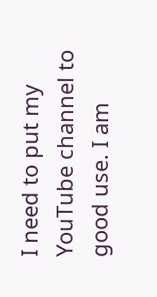I need to put my YouTube channel to good use. I am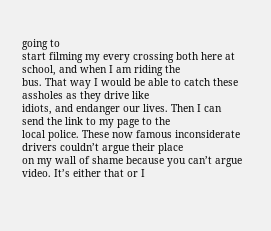going to
start filming my every crossing both here at school, and when I am riding the
bus. That way I would be able to catch these assholes as they drive like
idiots, and endanger our lives. Then I can send the link to my page to the
local police. These now famous inconsiderate drivers couldn’t argue their place
on my wall of shame because you can’t argue video. It’s either that or I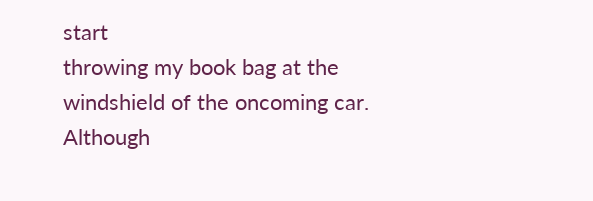start
throwing my book bag at the windshield of the oncoming car. Although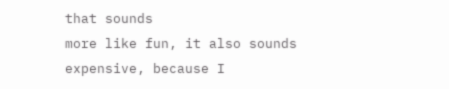that sounds
more like fun, it also sounds expensive, because I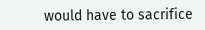would have to sacrifice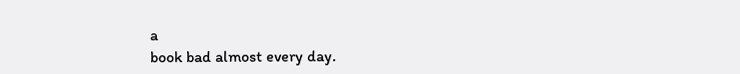a
book bad almost every day.